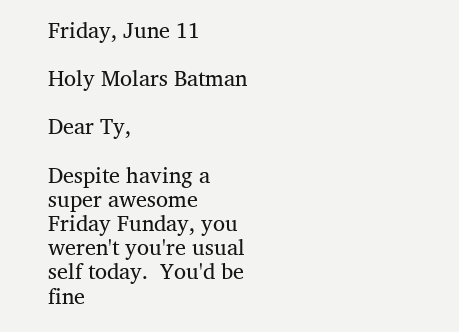Friday, June 11

Holy Molars Batman

Dear Ty,

Despite having a super awesome Friday Funday, you weren't you're usual self today.  You'd be fine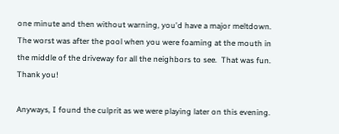one minute and then without warning, you'd have a major meltdown.  The worst was after the pool when you were foaming at the mouth in the middle of the driveway for all the neighbors to see.  That was fun. Thank you!

Anyways, I found the culprit as we were playing later on this evening.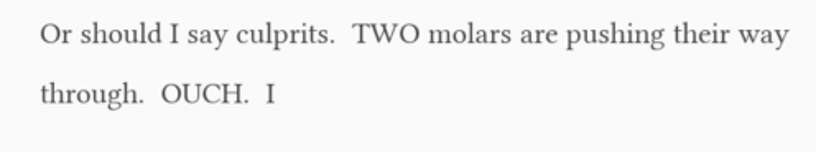Or should I say culprits.  TWO molars are pushing their way through.  OUCH.  I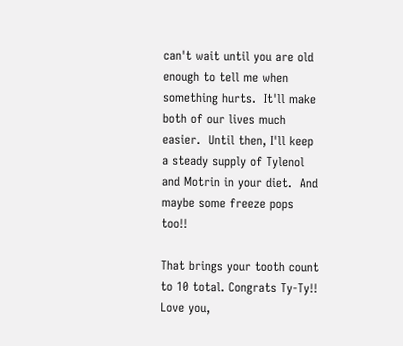can't wait until you are old enough to tell me when something hurts.  It'll make both of our lives much easier.  Until then, I'll keep a steady supply of Tylenol and Motrin in your diet.  And maybe some freeze pops too!!

That brings your tooth count to 10 total. Congrats Ty-Ty!!
Love you,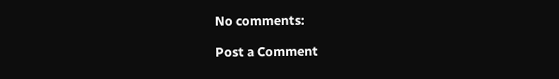No comments:

Post a Comment